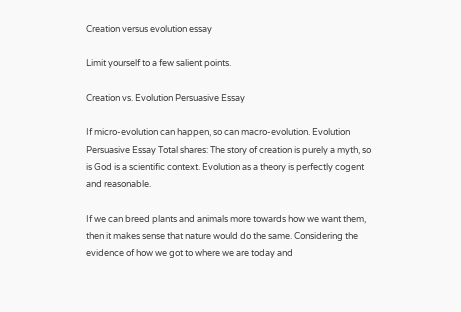Creation versus evolution essay

Limit yourself to a few salient points.

Creation vs. Evolution Persuasive Essay

If micro-evolution can happen, so can macro-evolution. Evolution Persuasive Essay Total shares: The story of creation is purely a myth, so is God is a scientific context. Evolution as a theory is perfectly cogent and reasonable.

If we can breed plants and animals more towards how we want them, then it makes sense that nature would do the same. Considering the evidence of how we got to where we are today and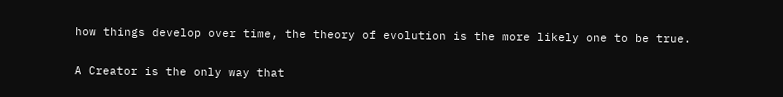how things develop over time, the theory of evolution is the more likely one to be true.

A Creator is the only way that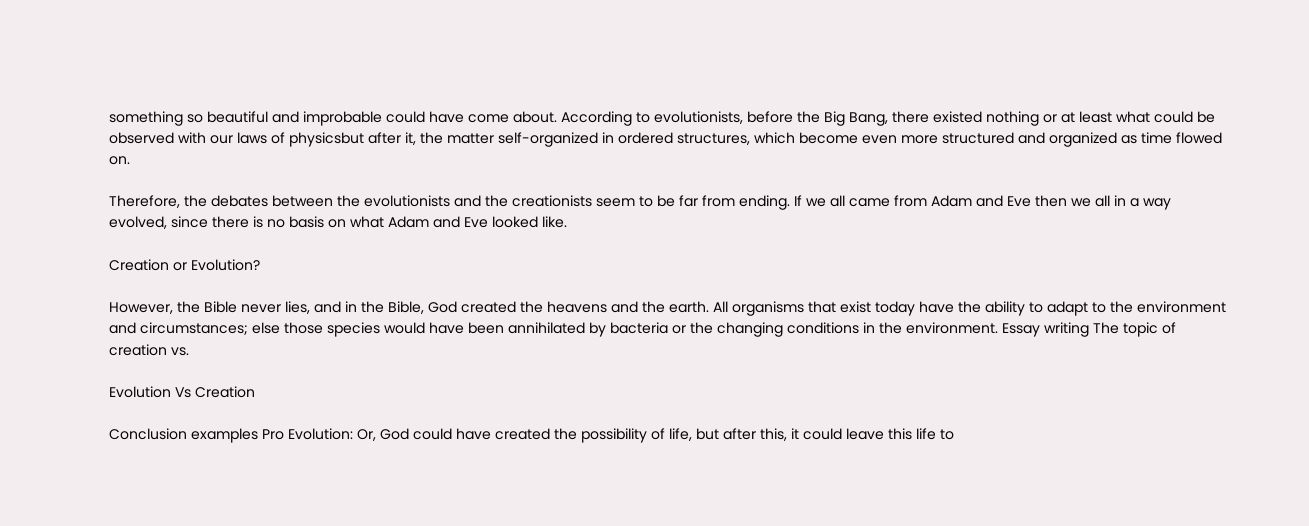something so beautiful and improbable could have come about. According to evolutionists, before the Big Bang, there existed nothing or at least what could be observed with our laws of physicsbut after it, the matter self-organized in ordered structures, which become even more structured and organized as time flowed on.

Therefore, the debates between the evolutionists and the creationists seem to be far from ending. If we all came from Adam and Eve then we all in a way evolved, since there is no basis on what Adam and Eve looked like.

Creation or Evolution?

However, the Bible never lies, and in the Bible, God created the heavens and the earth. All organisms that exist today have the ability to adapt to the environment and circumstances; else those species would have been annihilated by bacteria or the changing conditions in the environment. Essay writing The topic of creation vs.

Evolution Vs Creation

Conclusion examples Pro Evolution: Or, God could have created the possibility of life, but after this, it could leave this life to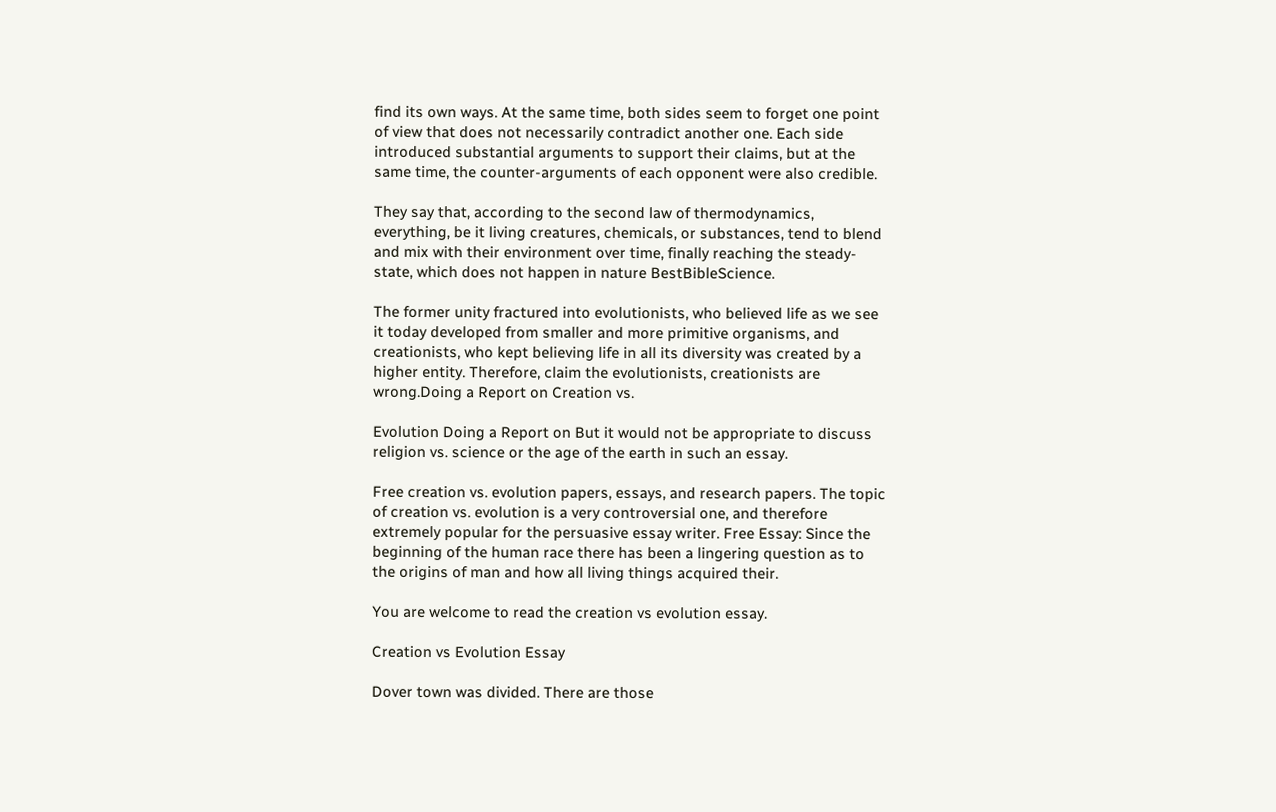find its own ways. At the same time, both sides seem to forget one point of view that does not necessarily contradict another one. Each side introduced substantial arguments to support their claims, but at the same time, the counter-arguments of each opponent were also credible.

They say that, according to the second law of thermodynamics, everything, be it living creatures, chemicals, or substances, tend to blend and mix with their environment over time, finally reaching the steady-state, which does not happen in nature BestBibleScience.

The former unity fractured into evolutionists, who believed life as we see it today developed from smaller and more primitive organisms, and creationists, who kept believing life in all its diversity was created by a higher entity. Therefore, claim the evolutionists, creationists are wrong.Doing a Report on Creation vs.

Evolution Doing a Report on But it would not be appropriate to discuss religion vs. science or the age of the earth in such an essay.

Free creation vs. evolution papers, essays, and research papers. The topic of creation vs. evolution is a very controversial one, and therefore extremely popular for the persuasive essay writer. Free Essay: Since the beginning of the human race there has been a lingering question as to the origins of man and how all living things acquired their.

You are welcome to read the creation vs evolution essay.

Creation vs Evolution Essay

Dover town was divided. There are those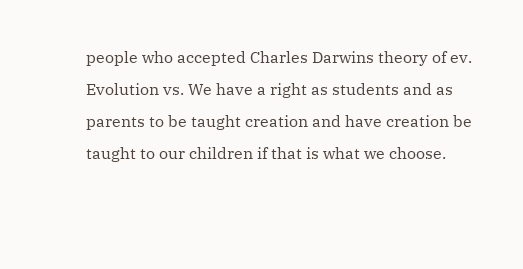people who accepted Charles Darwins theory of ev. Evolution vs. We have a right as students and as parents to be taught creation and have creation be taught to our children if that is what we choose.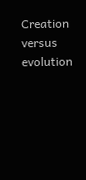Creation versus evolution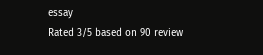essay
Rated 3/5 based on 90 review